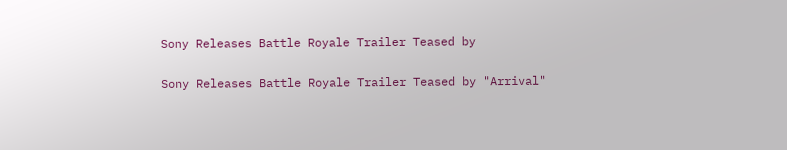Sony Releases Battle Royale Trailer Teased by

Sony Releases Battle Royale Trailer Teased by "Arrival"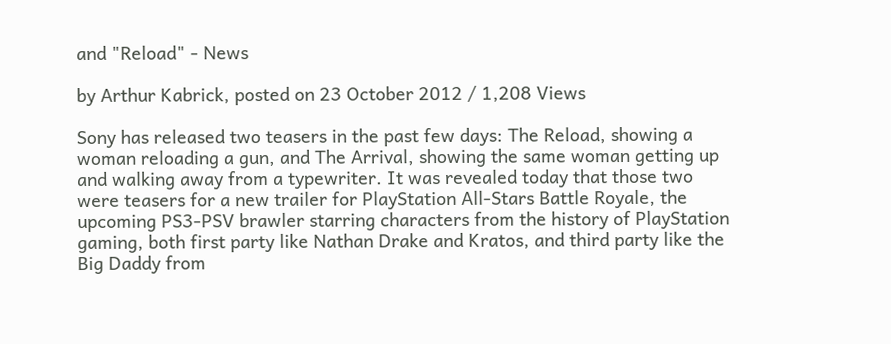and "Reload" - News

by Arthur Kabrick, posted on 23 October 2012 / 1,208 Views

Sony has released two teasers in the past few days: The Reload, showing a woman reloading a gun, and The Arrival, showing the same woman getting up and walking away from a typewriter. It was revealed today that those two were teasers for a new trailer for PlayStation All-Stars Battle Royale, the upcoming PS3-PSV brawler starring characters from the history of PlayStation gaming, both first party like Nathan Drake and Kratos, and third party like the Big Daddy from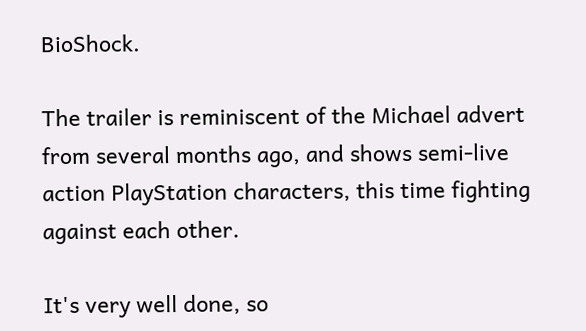BioShock.

The trailer is reminiscent of the Michael advert from several months ago, and shows semi-live action PlayStation characters, this time fighting against each other.

It's very well done, so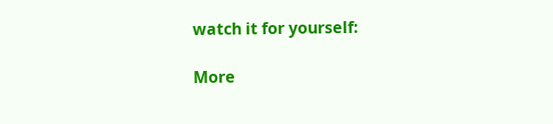watch it for yourself:

More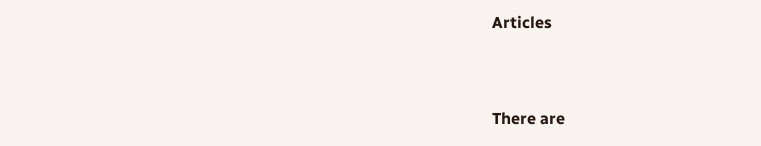Articles


There are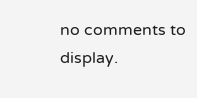no comments to display.